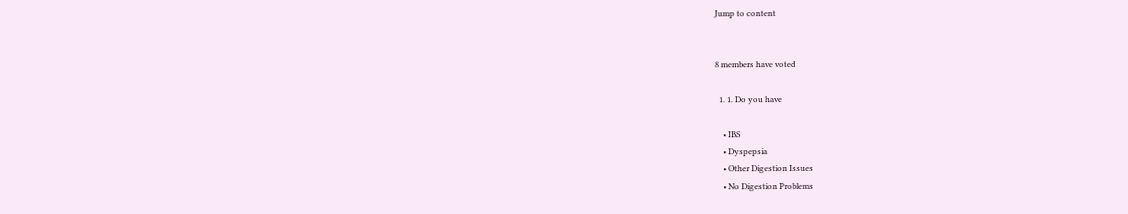Jump to content


8 members have voted

  1. 1. Do you have

    • IBS
    • Dyspepsia
    • Other Digestion Issues
    • No Digestion Problems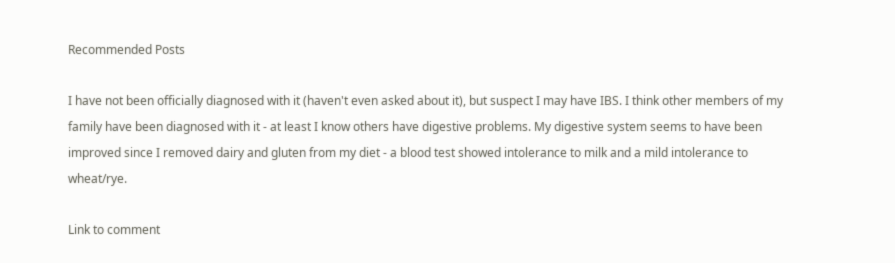Recommended Posts

I have not been officially diagnosed with it (haven't even asked about it), but suspect I may have IBS. I think other members of my family have been diagnosed with it - at least I know others have digestive problems. My digestive system seems to have been improved since I removed dairy and gluten from my diet - a blood test showed intolerance to milk and a mild intolerance to wheat/rye.

Link to comment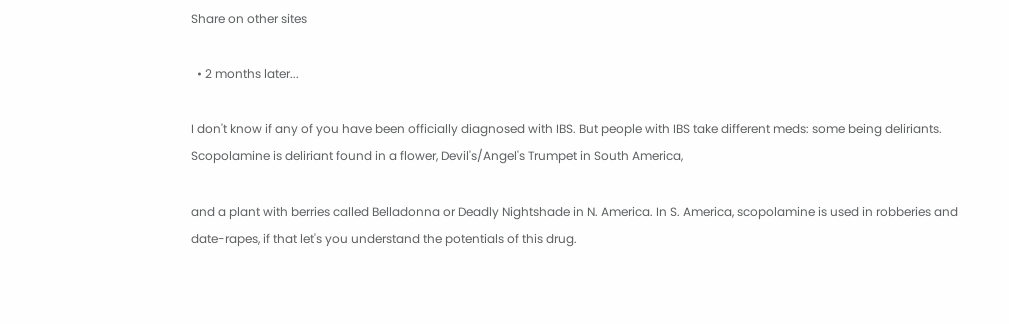Share on other sites

  • 2 months later...

I don't know if any of you have been officially diagnosed with IBS. But people with IBS take different meds: some being deliriants. Scopolamine is deliriant found in a flower, Devil's/Angel's Trumpet in South America,

and a plant with berries called Belladonna or Deadly Nightshade in N. America. In S. America, scopolamine is used in robberies and date-rapes, if that let's you understand the potentials of this drug.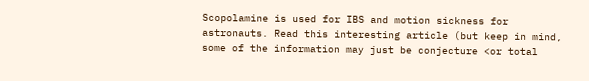Scopolamine is used for IBS and motion sickness for astronauts. Read this interesting article (but keep in mind, some of the information may just be conjecture <or total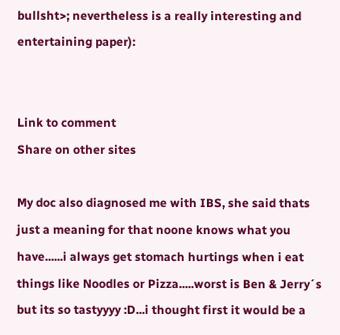bullsht>; nevertheless is a really interesting and entertaining paper):


Link to comment
Share on other sites

My doc also diagnosed me with IBS, she said thats just a meaning for that noone knows what you have......i always get stomach hurtings when i eat things like Noodles or Pizza.....worst is Ben & Jerry´s but its so tastyyyy :D...i thought first it would be a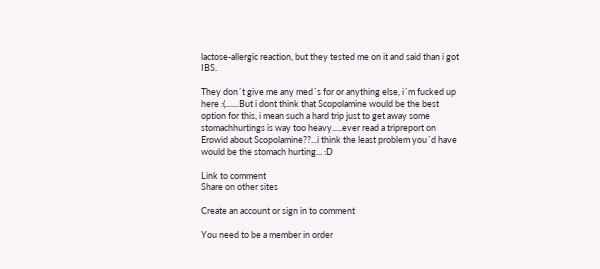lactose-allergic reaction, but they tested me on it and said than i got IBS.

They don´t give me any med´s for or anything else, i´m fucked up here :(.......But i dont think that Scopolamine would be the best option for this, i mean such a hard trip just to get away some stomachhurtings is way too heavy.....ever read a tripreport on Erowid about Scopolamine??...i think the least problem you´d have would be the stomach hurting... :D

Link to comment
Share on other sites

Create an account or sign in to comment

You need to be a member in order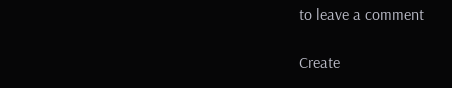to leave a comment

Create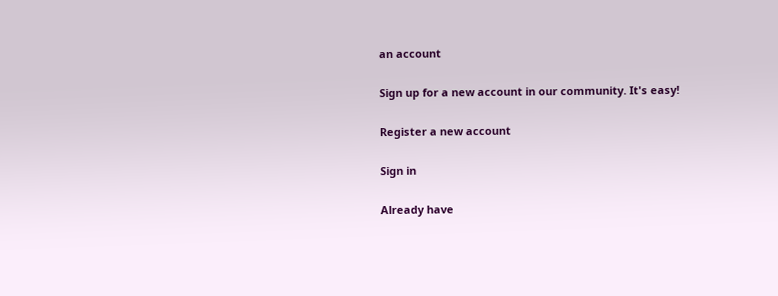an account

Sign up for a new account in our community. It's easy!

Register a new account

Sign in

Already have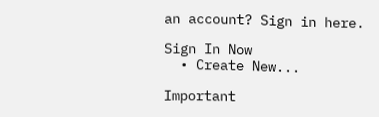an account? Sign in here.

Sign In Now
  • Create New...

Important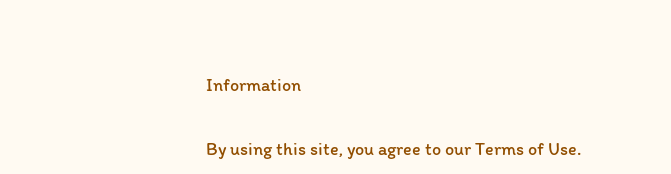Information

By using this site, you agree to our Terms of Use.